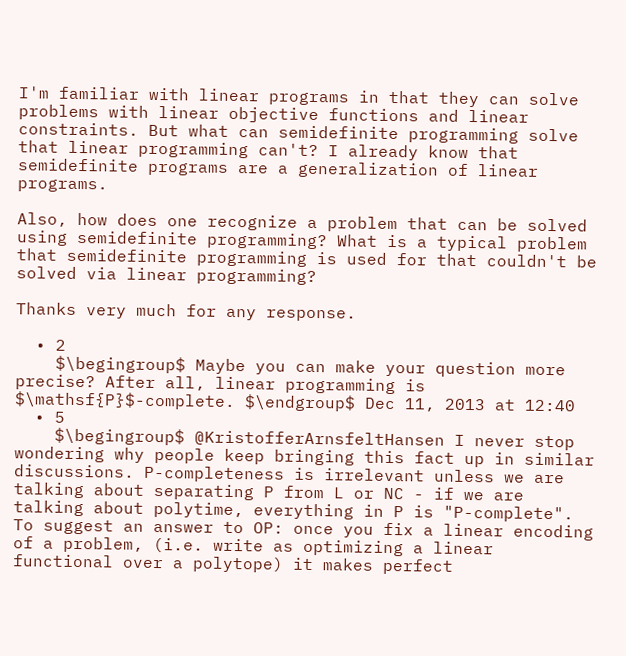I'm familiar with linear programs in that they can solve problems with linear objective functions and linear constraints. But what can semidefinite programming solve that linear programming can't? I already know that semidefinite programs are a generalization of linear programs.

Also, how does one recognize a problem that can be solved using semidefinite programming? What is a typical problem that semidefinite programming is used for that couldn't be solved via linear programming?

Thanks very much for any response.

  • 2
    $\begingroup$ Maybe you can make your question more precise? After all, linear programming is $\mathsf{P}$-complete. $\endgroup$ Dec 11, 2013 at 12:40
  • 5
    $\begingroup$ @KristofferArnsfeltHansen I never stop wondering why people keep bringing this fact up in similar discussions. P-completeness is irrelevant unless we are talking about separating P from L or NC - if we are talking about polytime, everything in P is "P-complete". To suggest an answer to OP: once you fix a linear encoding of a problem, (i.e. write as optimizing a linear functional over a polytope) it makes perfect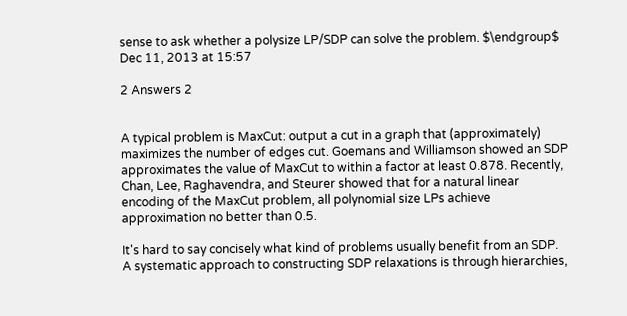sense to ask whether a polysize LP/SDP can solve the problem. $\endgroup$ Dec 11, 2013 at 15:57

2 Answers 2


A typical problem is MaxCut: output a cut in a graph that (approximately) maximizes the number of edges cut. Goemans and Williamson showed an SDP approximates the value of MaxCut to within a factor at least 0.878. Recently, Chan, Lee, Raghavendra, and Steurer showed that for a natural linear encoding of the MaxCut problem, all polynomial size LPs achieve approximation no better than 0.5.

It's hard to say concisely what kind of problems usually benefit from an SDP. A systematic approach to constructing SDP relaxations is through hierarchies,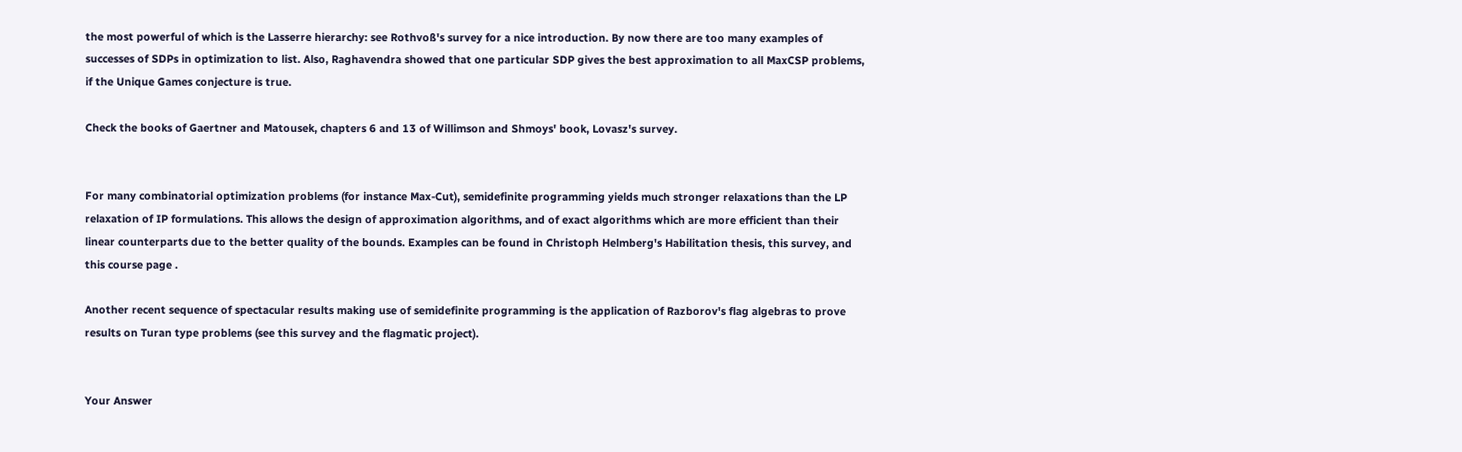the most powerful of which is the Lasserre hierarchy: see Rothvoß's survey for a nice introduction. By now there are too many examples of successes of SDPs in optimization to list. Also, Raghavendra showed that one particular SDP gives the best approximation to all MaxCSP problems, if the Unique Games conjecture is true.

Check the books of Gaertner and Matousek, chapters 6 and 13 of Willimson and Shmoys' book, Lovasz's survey.


For many combinatorial optimization problems (for instance Max-Cut), semidefinite programming yields much stronger relaxations than the LP relaxation of IP formulations. This allows the design of approximation algorithms, and of exact algorithms which are more efficient than their linear counterparts due to the better quality of the bounds. Examples can be found in Christoph Helmberg's Habilitation thesis, this survey, and this course page .

Another recent sequence of spectacular results making use of semidefinite programming is the application of Razborov's flag algebras to prove results on Turan type problems (see this survey and the flagmatic project).


Your Answer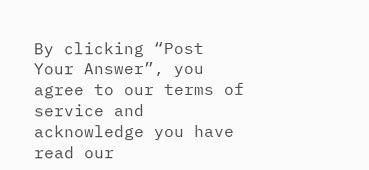By clicking “Post Your Answer”, you agree to our terms of service and acknowledge you have read our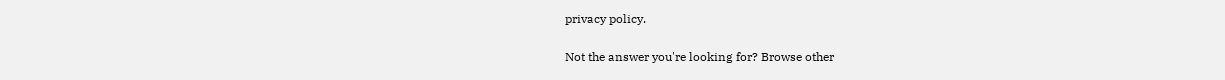privacy policy.

Not the answer you're looking for? Browse other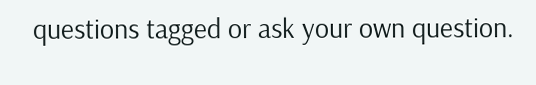questions tagged or ask your own question.